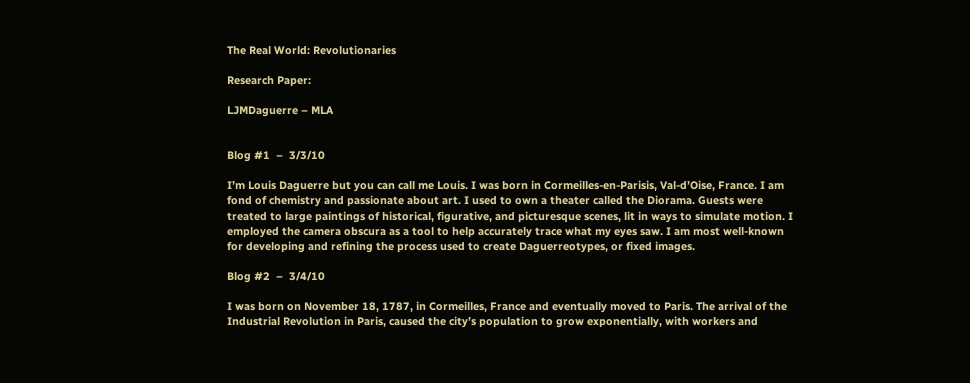The Real World: Revolutionaries

Research Paper:

LJMDaguerre – MLA


Blog #1  –  3/3/10

I’m Louis Daguerre but you can call me Louis. I was born in Cormeilles-en-Parisis, Val-d’Oise, France. I am fond of chemistry and passionate about art. I used to own a theater called the Diorama. Guests were treated to large paintings of historical, figurative, and picturesque scenes, lit in ways to simulate motion. I employed the camera obscura as a tool to help accurately trace what my eyes saw. I am most well-known for developing and refining the process used to create Daguerreotypes, or fixed images.

Blog #2  –  3/4/10

I was born on November 18, 1787, in Cormeilles, France and eventually moved to Paris. The arrival of the Industrial Revolution in Paris, caused the city’s population to grow exponentially, with workers and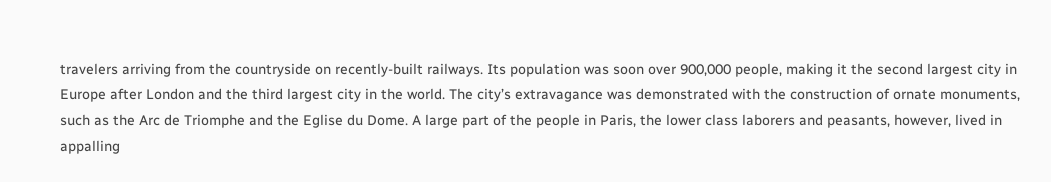travelers arriving from the countryside on recently-built railways. Its population was soon over 900,000 people, making it the second largest city in Europe after London and the third largest city in the world. The city’s extravagance was demonstrated with the construction of ornate monuments, such as the Arc de Triomphe and the Eglise du Dome. A large part of the people in Paris, the lower class laborers and peasants, however, lived in appalling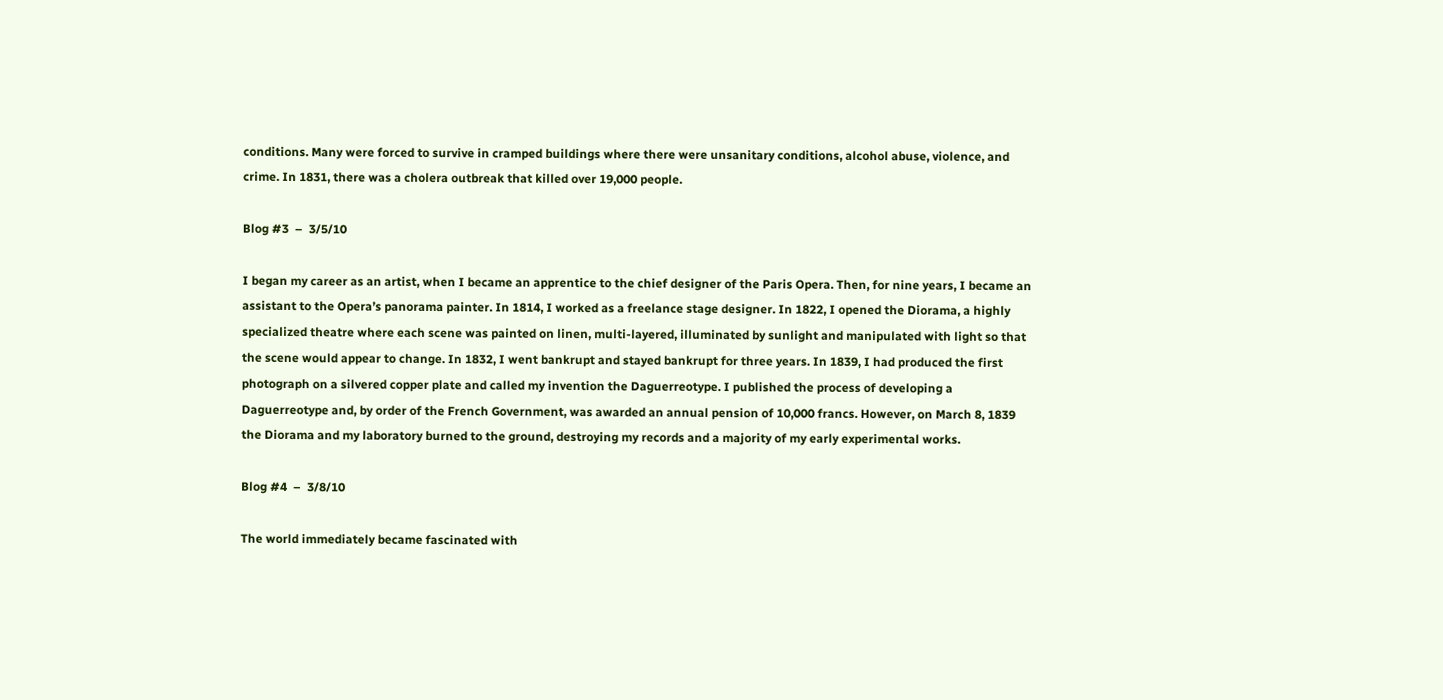conditions. Many were forced to survive in cramped buildings where there were unsanitary conditions, alcohol abuse, violence, and crime. In 1831, there was a cholera outbreak that killed over 19,000 people.

Blog #3  –  3/5/10

I began my career as an artist, when I became an apprentice to the chief designer of the Paris Opera. Then, for nine years, I became an assistant to the Opera’s panorama painter. In 1814, I worked as a freelance stage designer. In 1822, I opened the Diorama, a highly specialized theatre where each scene was painted on linen, multi-layered, illuminated by sunlight and manipulated with light so that the scene would appear to change. In 1832, I went bankrupt and stayed bankrupt for three years. In 1839, I had produced the first photograph on a silvered copper plate and called my invention the Daguerreotype. I published the process of developing a Daguerreotype and, by order of the French Government, was awarded an annual pension of 10,000 francs. However, on March 8, 1839 the Diorama and my laboratory burned to the ground, destroying my records and a majority of my early experimental works.

Blog #4  –  3/8/10

The world immediately became fascinated with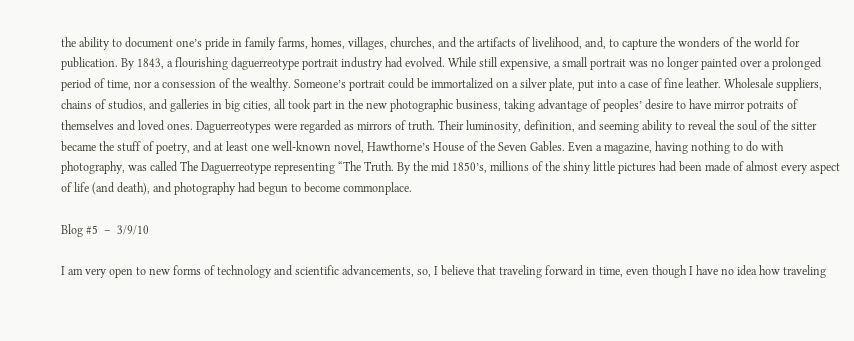the ability to document one’s pride in family farms, homes, villages, churches, and the artifacts of livelihood, and, to capture the wonders of the world for publication. By 1843, a flourishing daguerreotype portrait industry had evolved. While still expensive, a small portrait was no longer painted over a prolonged period of time, nor a consession of the wealthy. Someone’s portrait could be immortalized on a silver plate, put into a case of fine leather. Wholesale suppliers, chains of studios, and galleries in big cities, all took part in the new photographic business, taking advantage of peoples’ desire to have mirror potraits of themselves and loved ones. Daguerreotypes were regarded as mirrors of truth. Their luminosity, definition, and seeming ability to reveal the soul of the sitter became the stuff of poetry, and at least one well-known novel, Hawthorne’s House of the Seven Gables. Even a magazine, having nothing to do with photography, was called The Daguerreotype representing “The Truth. By the mid 1850’s, millions of the shiny little pictures had been made of almost every aspect of life (and death), and photography had begun to become commonplace.

Blog #5  –  3/9/10

I am very open to new forms of technology and scientific advancements, so, I believe that traveling forward in time, even though I have no idea how traveling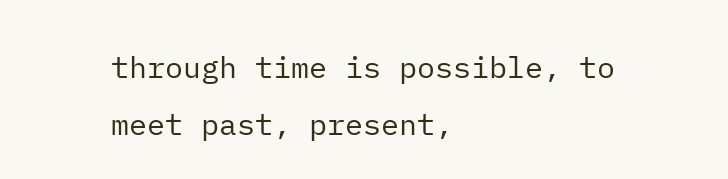through time is possible, to meet past, present,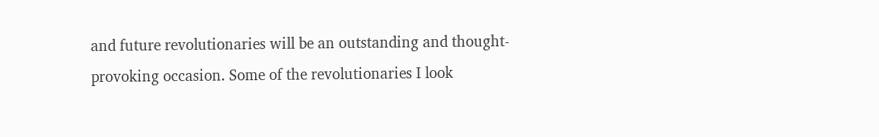and future revolutionaries will be an outstanding and thought-provoking occasion. Some of the revolutionaries I look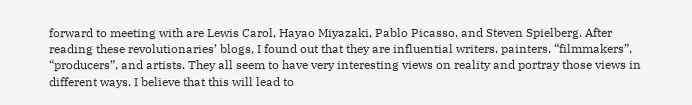forward to meeting with are Lewis Carol, Hayao Miyazaki, Pablo Picasso, and Steven Spielberg. After reading these revolutionaries’ blogs, I found out that they are influential writers, painters, “filmmakers”, “producers”, and artists. They all seem to have very interesting views on reality and portray those views in different ways. I believe that this will lead to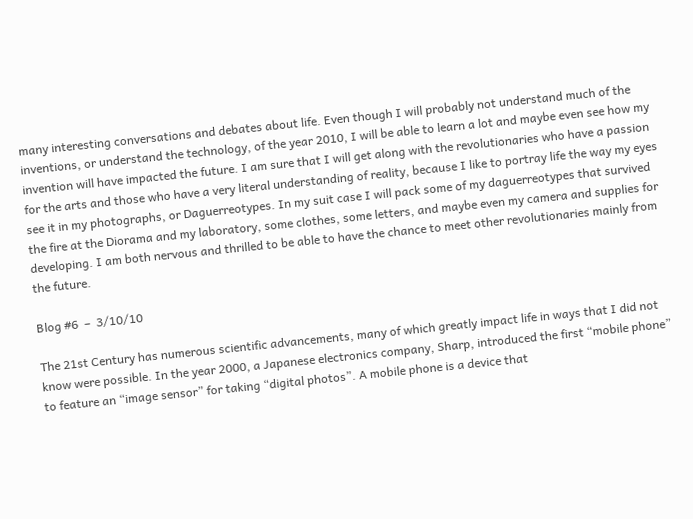many interesting conversations and debates about life. Even though I will probably not understand much of the inventions, or understand the technology, of the year 2010, I will be able to learn a lot and maybe even see how my invention will have impacted the future. I am sure that I will get along with the revolutionaries who have a passion for the arts and those who have a very literal understanding of reality, because I like to portray life the way my eyes see it in my photographs, or Daguerreotypes. In my suit case I will pack some of my daguerreotypes that survived the fire at the Diorama and my laboratory, some clothes, some letters, and maybe even my camera and supplies for developing. I am both nervous and thrilled to be able to have the chance to meet other revolutionaries mainly from the future.

Blog #6  –  3/10/10

The 21st Century has numerous scientific advancements, many of which greatly impact life in ways that I did not know were possible. In the year 2000, a Japanese electronics company, Sharp, introduced the first “mobile phone” to feature an “image sensor” for taking “digital photos”. A mobile phone is a device that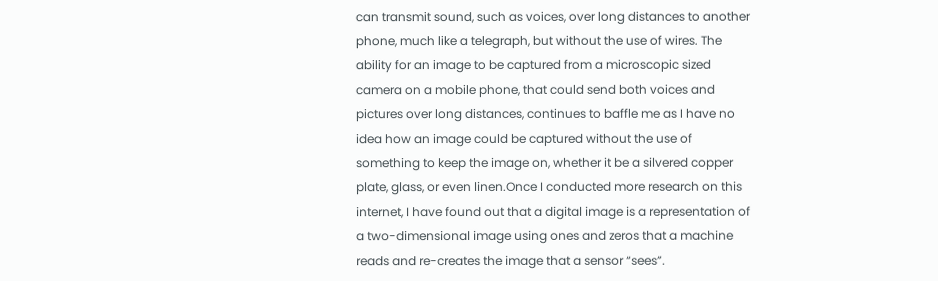can transmit sound, such as voices, over long distances to another phone, much like a telegraph, but without the use of wires. The ability for an image to be captured from a microscopic sized camera on a mobile phone, that could send both voices and pictures over long distances, continues to baffle me as I have no idea how an image could be captured without the use of something to keep the image on, whether it be a silvered copper plate, glass, or even linen.Once I conducted more research on this internet, I have found out that a digital image is a representation of a two-dimensional image using ones and zeros that a machine reads and re-creates the image that a sensor “sees”.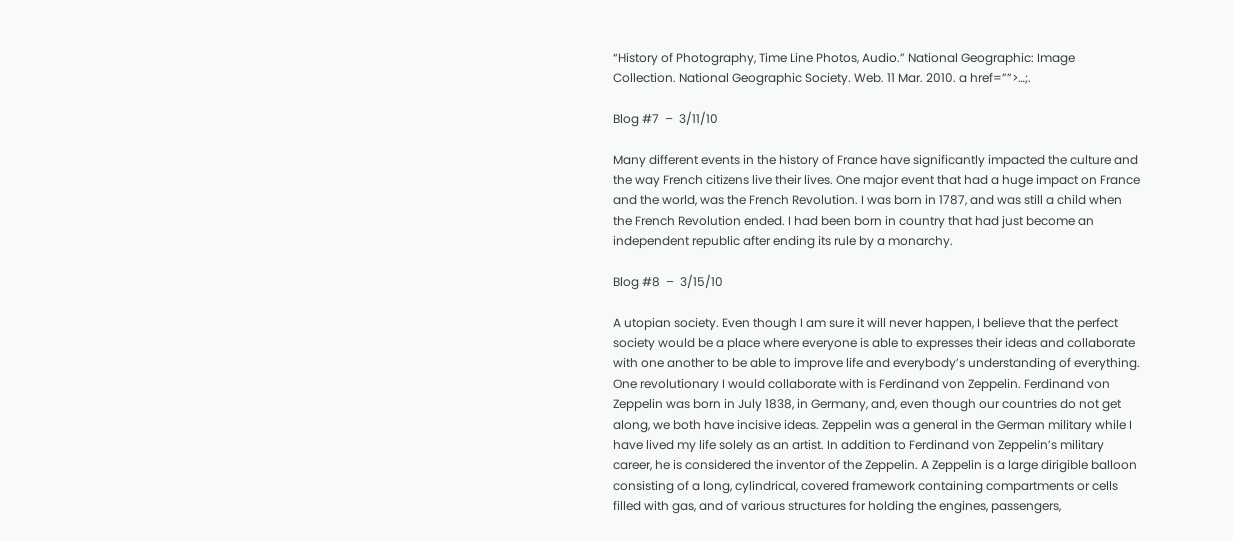“History of Photography, Time Line Photos, Audio.” National Geographic: Image Collection. National Geographic Society. Web. 11 Mar. 2010. a href=””>…;.

Blog #7  –  3/11/10

Many different events in the history of France have significantly impacted the culture and the way French citizens live their lives. One major event that had a huge impact on France and the world, was the French Revolution. I was born in 1787, and was still a child when the French Revolution ended. I had been born in country that had just become an independent republic after ending its rule by a monarchy.

Blog #8  –  3/15/10

A utopian society. Even though I am sure it will never happen, I believe that the perfect society would be a place where everyone is able to expresses their ideas and collaborate with one another to be able to improve life and everybody’s understanding of everything. One revolutionary I would collaborate with is Ferdinand von Zeppelin. Ferdinand von Zeppelin was born in July 1838, in Germany, and, even though our countries do not get along, we both have incisive ideas. Zeppelin was a general in the German military while I have lived my life solely as an artist. In addition to Ferdinand von Zeppelin’s military career, he is considered the inventor of the Zeppelin. A Zeppelin is a large dirigible balloon consisting of a long, cylindrical, covered framework containing compartments or cells filled with gas, and of various structures for holding the engines, passengers,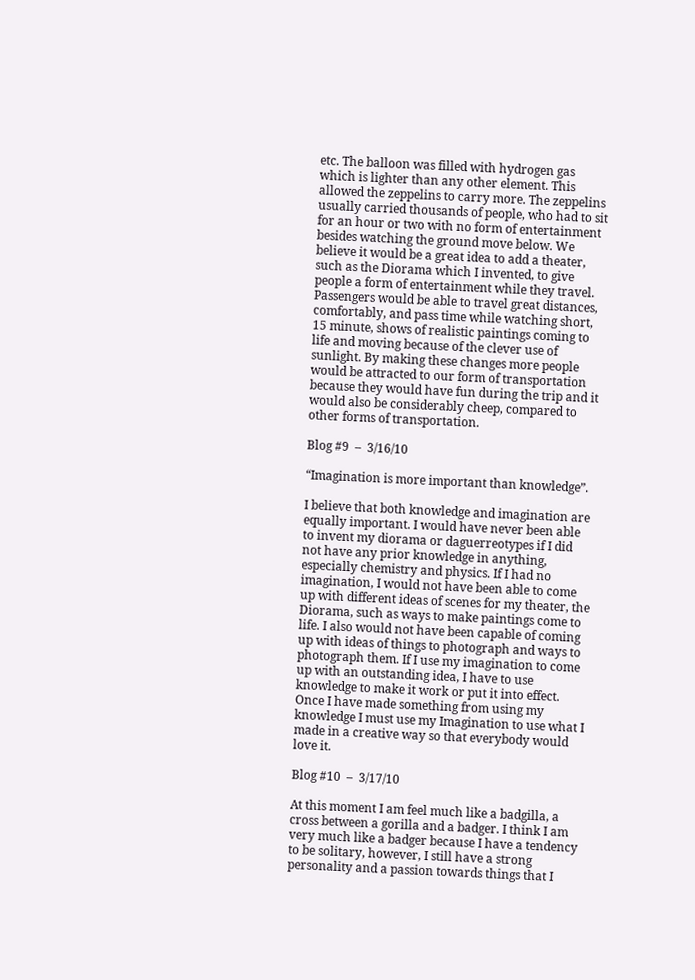etc. The balloon was filled with hydrogen gas which is lighter than any other element. This allowed the zeppelins to carry more. The zeppelins usually carried thousands of people, who had to sit for an hour or two with no form of entertainment besides watching the ground move below. We believe it would be a great idea to add a theater, such as the Diorama which I invented, to give people a form of entertainment while they travel. Passengers would be able to travel great distances, comfortably, and pass time while watching short, 15 minute, shows of realistic paintings coming to life and moving because of the clever use of sunlight. By making these changes more people would be attracted to our form of transportation because they would have fun during the trip and it would also be considerably cheep, compared to other forms of transportation.

Blog #9  –  3/16/10

“Imagination is more important than knowledge”.

I believe that both knowledge and imagination are equally important. I would have never been able to invent my diorama or daguerreotypes if I did not have any prior knowledge in anything, especially chemistry and physics. If I had no imagination, I would not have been able to come up with different ideas of scenes for my theater, the Diorama, such as ways to make paintings come to life. I also would not have been capable of coming up with ideas of things to photograph and ways to photograph them. If I use my imagination to come up with an outstanding idea, I have to use knowledge to make it work or put it into effect. Once I have made something from using my knowledge I must use my Imagination to use what I made in a creative way so that everybody would love it.

Blog #10  –  3/17/10

At this moment I am feel much like a badgilla, a cross between a gorilla and a badger. I think I am very much like a badger because I have a tendency to be solitary, however, I still have a strong personality and a passion towards things that I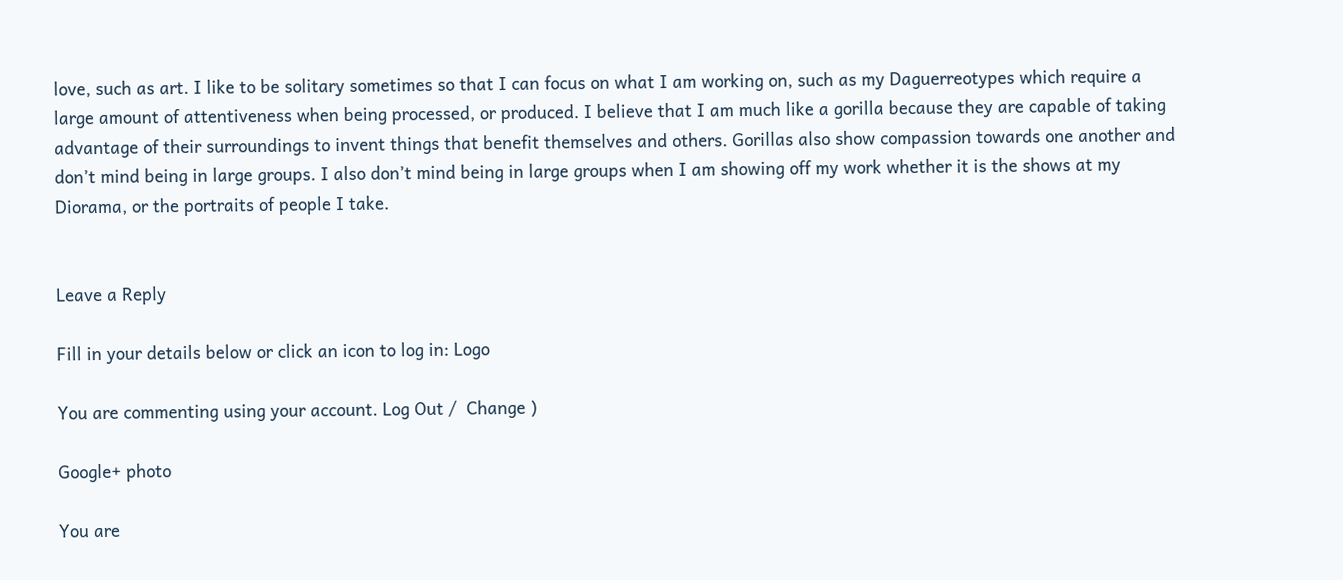love, such as art. I like to be solitary sometimes so that I can focus on what I am working on, such as my Daguerreotypes which require a large amount of attentiveness when being processed, or produced. I believe that I am much like a gorilla because they are capable of taking advantage of their surroundings to invent things that benefit themselves and others. Gorillas also show compassion towards one another and don’t mind being in large groups. I also don’t mind being in large groups when I am showing off my work whether it is the shows at my Diorama, or the portraits of people I take.


Leave a Reply

Fill in your details below or click an icon to log in: Logo

You are commenting using your account. Log Out /  Change )

Google+ photo

You are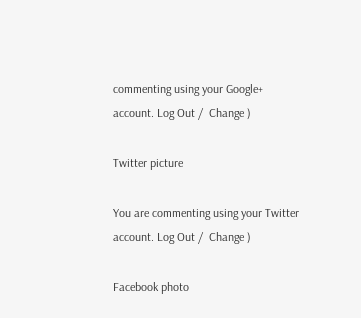commenting using your Google+ account. Log Out /  Change )

Twitter picture

You are commenting using your Twitter account. Log Out /  Change )

Facebook photo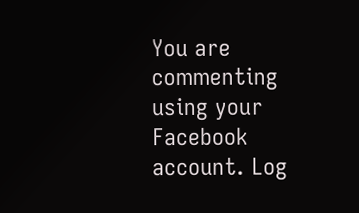You are commenting using your Facebook account. Log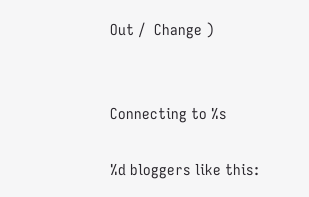Out /  Change )


Connecting to %s

%d bloggers like this: